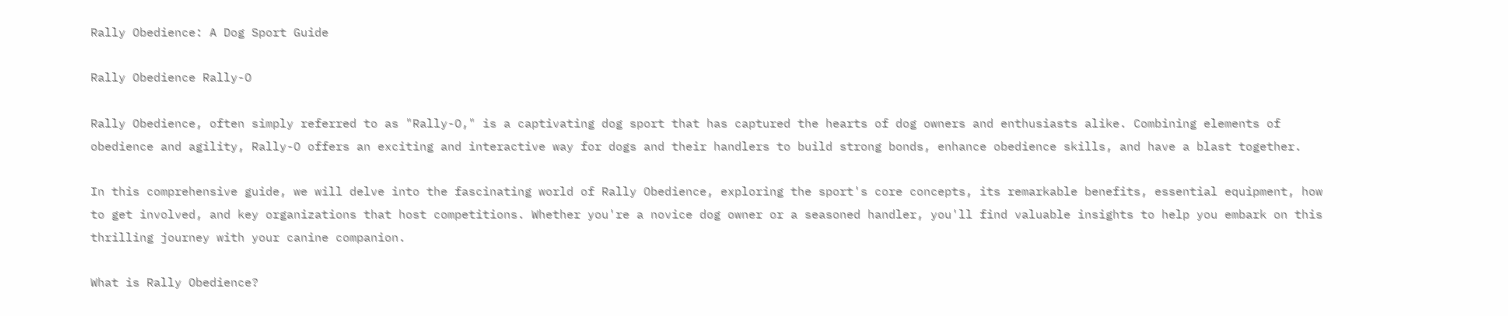Rally Obedience: A Dog Sport Guide

Rally Obedience Rally-O

Rally Obedience, often simply referred to as "Rally-O," is a captivating dog sport that has captured the hearts of dog owners and enthusiasts alike. Combining elements of obedience and agility, Rally-O offers an exciting and interactive way for dogs and their handlers to build strong bonds, enhance obedience skills, and have a blast together.

In this comprehensive guide, we will delve into the fascinating world of Rally Obedience, exploring the sport's core concepts, its remarkable benefits, essential equipment, how to get involved, and key organizations that host competitions. Whether you're a novice dog owner or a seasoned handler, you'll find valuable insights to help you embark on this thrilling journey with your canine companion.

What is Rally Obedience?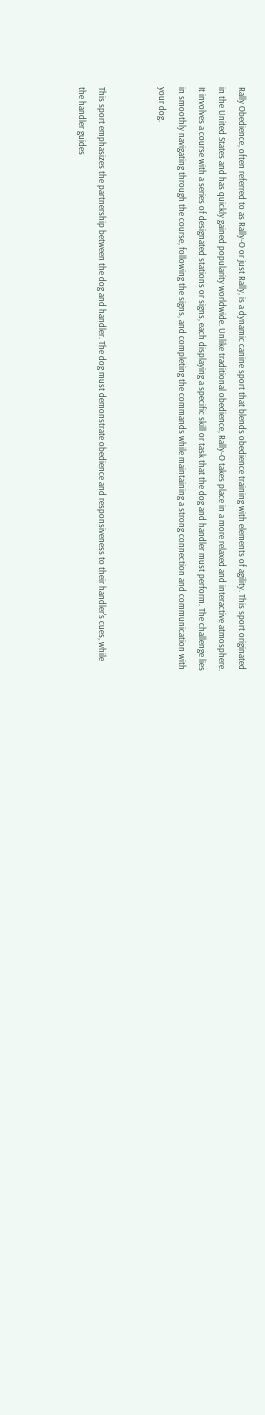Rally Obedience, often referred to as Rally-O or just Rally, is a dynamic canine sport that blends obedience training with elements of agility. This sport originated in the United States and has quickly gained popularity worldwide. Unlike traditional obedience, Rally-O takes place in a more relaxed and interactive atmosphere. It involves a course with a series of designated stations or signs, each displaying a specific skill or task that the dog and handler must perform. The challenge lies in smoothly navigating through the course, following the signs, and completing the commands while maintaining a strong connection and communication with your dog.


This sport emphasizes the partnership between the dog and handler. The dog must demonstrate obedience and responsiveness to their handler's cues, while the handler guides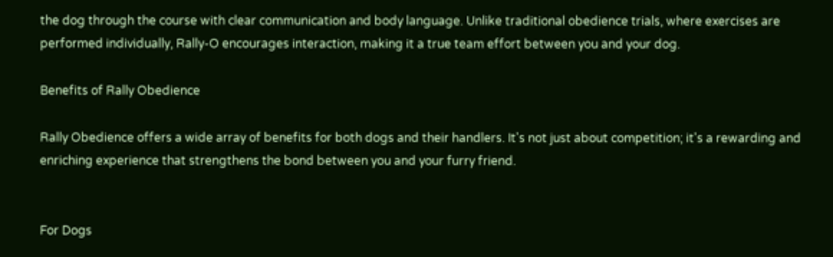the dog through the course with clear communication and body language. Unlike traditional obedience trials, where exercises are performed individually, Rally-O encourages interaction, making it a true team effort between you and your dog.

Benefits of Rally Obedience

Rally Obedience offers a wide array of benefits for both dogs and their handlers. It's not just about competition; it's a rewarding and enriching experience that strengthens the bond between you and your furry friend.


For Dogs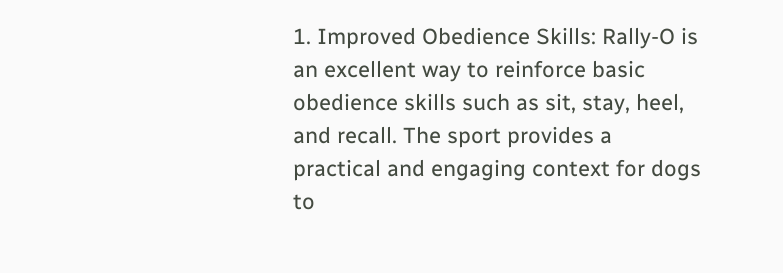1. Improved Obedience Skills: Rally-O is an excellent way to reinforce basic obedience skills such as sit, stay, heel, and recall. The sport provides a practical and engaging context for dogs to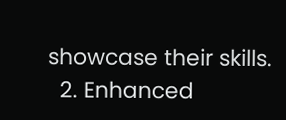showcase their skills.
  2. Enhanced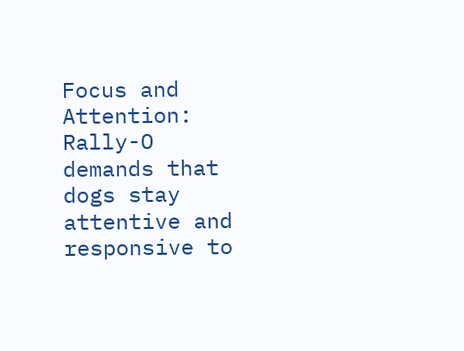Focus and Attention: Rally-O demands that dogs stay attentive and responsive to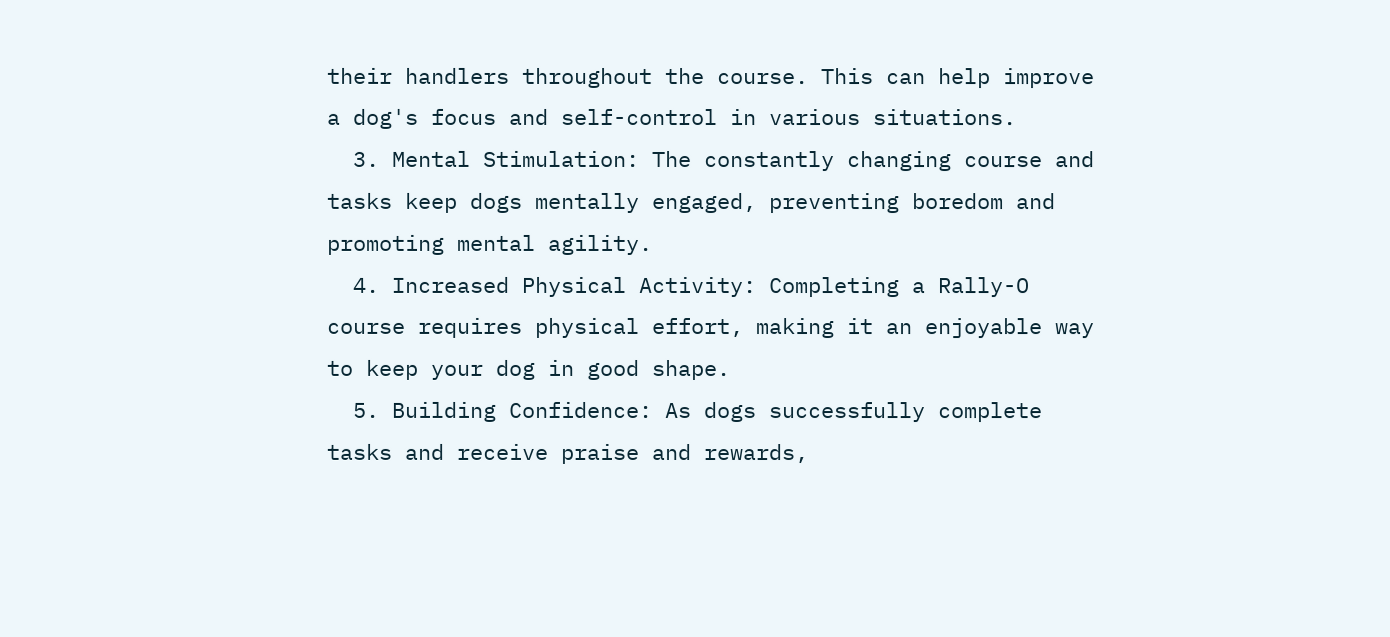their handlers throughout the course. This can help improve a dog's focus and self-control in various situations.
  3. Mental Stimulation: The constantly changing course and tasks keep dogs mentally engaged, preventing boredom and promoting mental agility.
  4. Increased Physical Activity: Completing a Rally-O course requires physical effort, making it an enjoyable way to keep your dog in good shape.
  5. Building Confidence: As dogs successfully complete tasks and receive praise and rewards,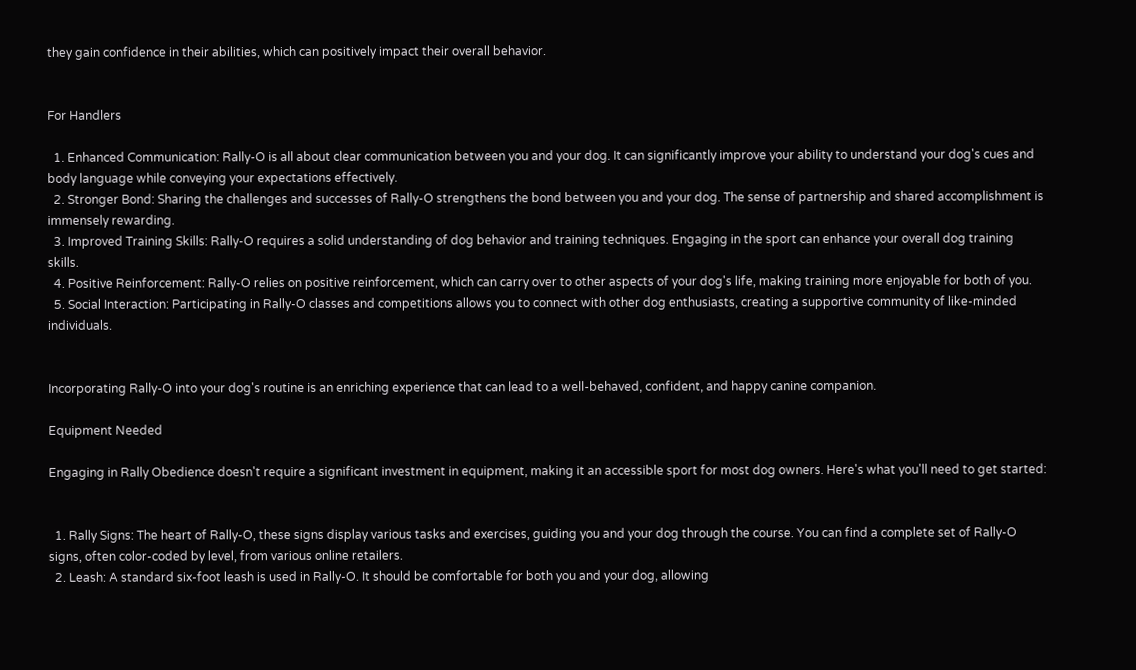they gain confidence in their abilities, which can positively impact their overall behavior.


For Handlers

  1. Enhanced Communication: Rally-O is all about clear communication between you and your dog. It can significantly improve your ability to understand your dog's cues and body language while conveying your expectations effectively.
  2. Stronger Bond: Sharing the challenges and successes of Rally-O strengthens the bond between you and your dog. The sense of partnership and shared accomplishment is immensely rewarding.
  3. Improved Training Skills: Rally-O requires a solid understanding of dog behavior and training techniques. Engaging in the sport can enhance your overall dog training skills.
  4. Positive Reinforcement: Rally-O relies on positive reinforcement, which can carry over to other aspects of your dog's life, making training more enjoyable for both of you.
  5. Social Interaction: Participating in Rally-O classes and competitions allows you to connect with other dog enthusiasts, creating a supportive community of like-minded individuals.


Incorporating Rally-O into your dog's routine is an enriching experience that can lead to a well-behaved, confident, and happy canine companion.

Equipment Needed

Engaging in Rally Obedience doesn't require a significant investment in equipment, making it an accessible sport for most dog owners. Here's what you'll need to get started:


  1. Rally Signs: The heart of Rally-O, these signs display various tasks and exercises, guiding you and your dog through the course. You can find a complete set of Rally-O signs, often color-coded by level, from various online retailers.
  2. Leash: A standard six-foot leash is used in Rally-O. It should be comfortable for both you and your dog, allowing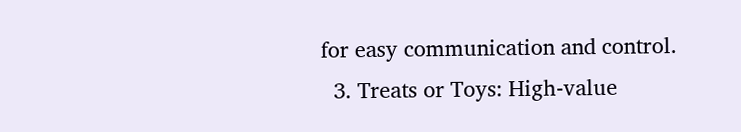for easy communication and control.
  3. Treats or Toys: High-value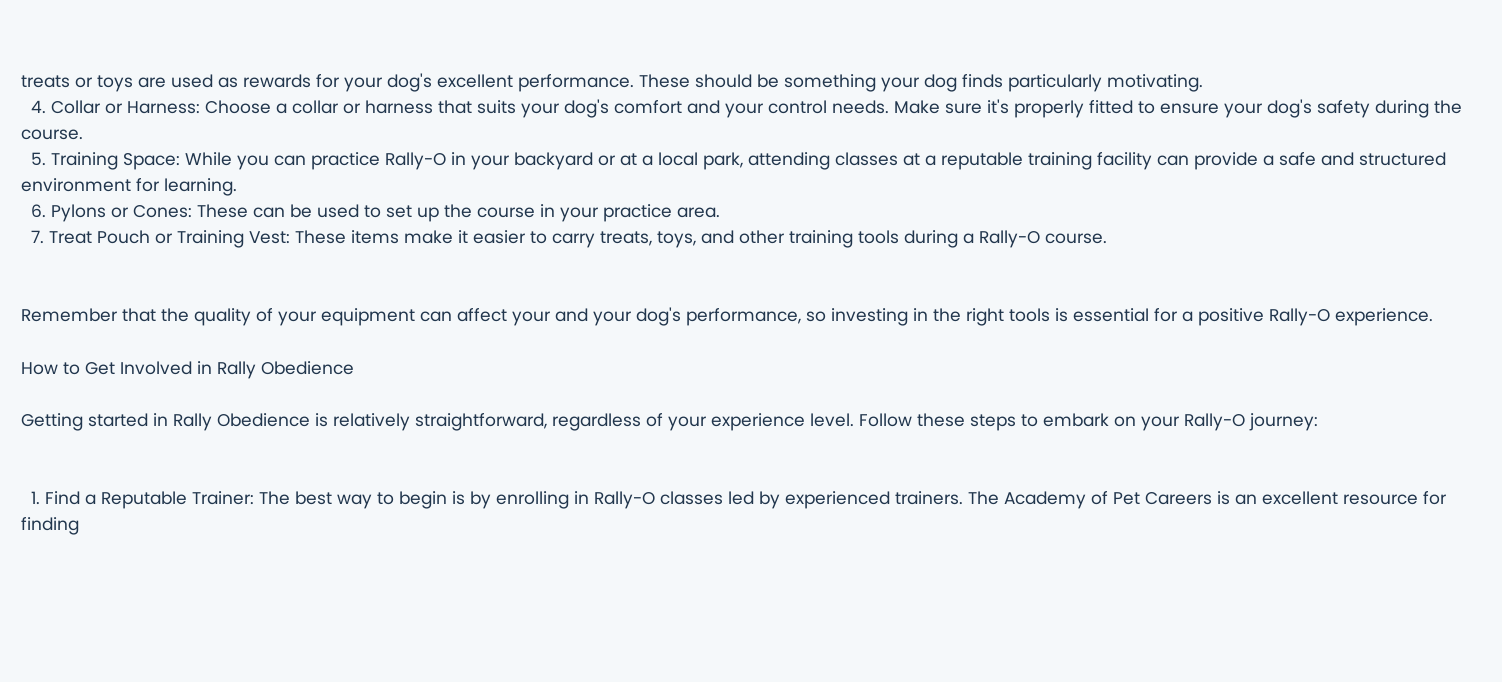treats or toys are used as rewards for your dog's excellent performance. These should be something your dog finds particularly motivating.
  4. Collar or Harness: Choose a collar or harness that suits your dog's comfort and your control needs. Make sure it's properly fitted to ensure your dog's safety during the course.
  5. Training Space: While you can practice Rally-O in your backyard or at a local park, attending classes at a reputable training facility can provide a safe and structured environment for learning.
  6. Pylons or Cones: These can be used to set up the course in your practice area.
  7. Treat Pouch or Training Vest: These items make it easier to carry treats, toys, and other training tools during a Rally-O course.


Remember that the quality of your equipment can affect your and your dog's performance, so investing in the right tools is essential for a positive Rally-O experience.

How to Get Involved in Rally Obedience

Getting started in Rally Obedience is relatively straightforward, regardless of your experience level. Follow these steps to embark on your Rally-O journey:


  1. Find a Reputable Trainer: The best way to begin is by enrolling in Rally-O classes led by experienced trainers. The Academy of Pet Careers is an excellent resource for finding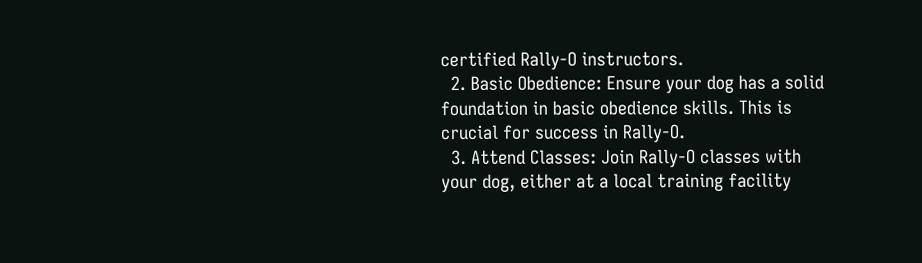certified Rally-O instructors.
  2. Basic Obedience: Ensure your dog has a solid foundation in basic obedience skills. This is crucial for success in Rally-O.
  3. Attend Classes: Join Rally-O classes with your dog, either at a local training facility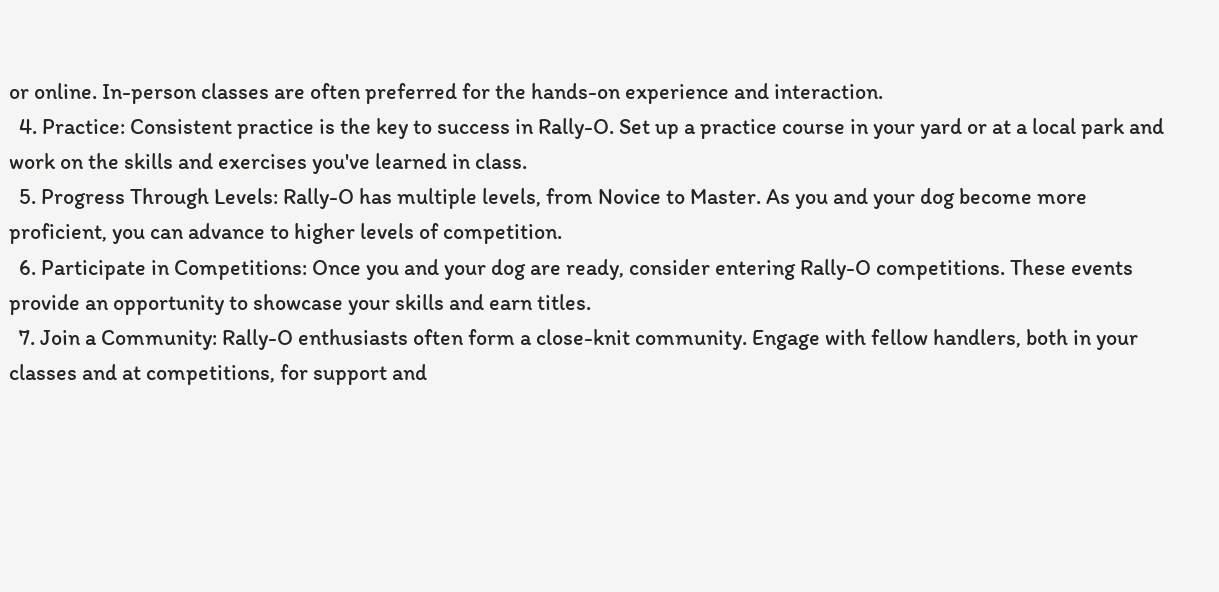or online. In-person classes are often preferred for the hands-on experience and interaction.
  4. Practice: Consistent practice is the key to success in Rally-O. Set up a practice course in your yard or at a local park and work on the skills and exercises you've learned in class.
  5. Progress Through Levels: Rally-O has multiple levels, from Novice to Master. As you and your dog become more proficient, you can advance to higher levels of competition.
  6. Participate in Competitions: Once you and your dog are ready, consider entering Rally-O competitions. These events provide an opportunity to showcase your skills and earn titles.
  7. Join a Community: Rally-O enthusiasts often form a close-knit community. Engage with fellow handlers, both in your classes and at competitions, for support and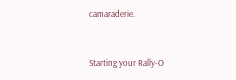camaraderie.


Starting your Rally-O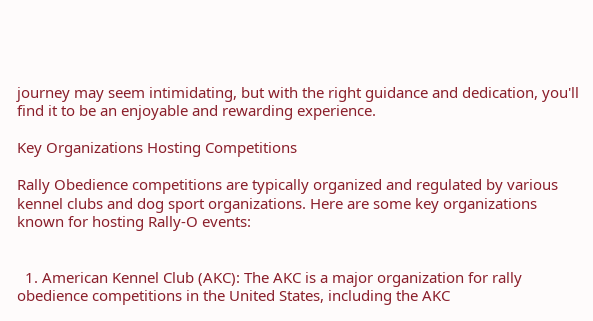journey may seem intimidating, but with the right guidance and dedication, you'll find it to be an enjoyable and rewarding experience.

Key Organizations Hosting Competitions

Rally Obedience competitions are typically organized and regulated by various kennel clubs and dog sport organizations. Here are some key organizations known for hosting Rally-O events:


  1. American Kennel Club (AKC): The AKC is a major organization for rally obedience competitions in the United States, including the AKC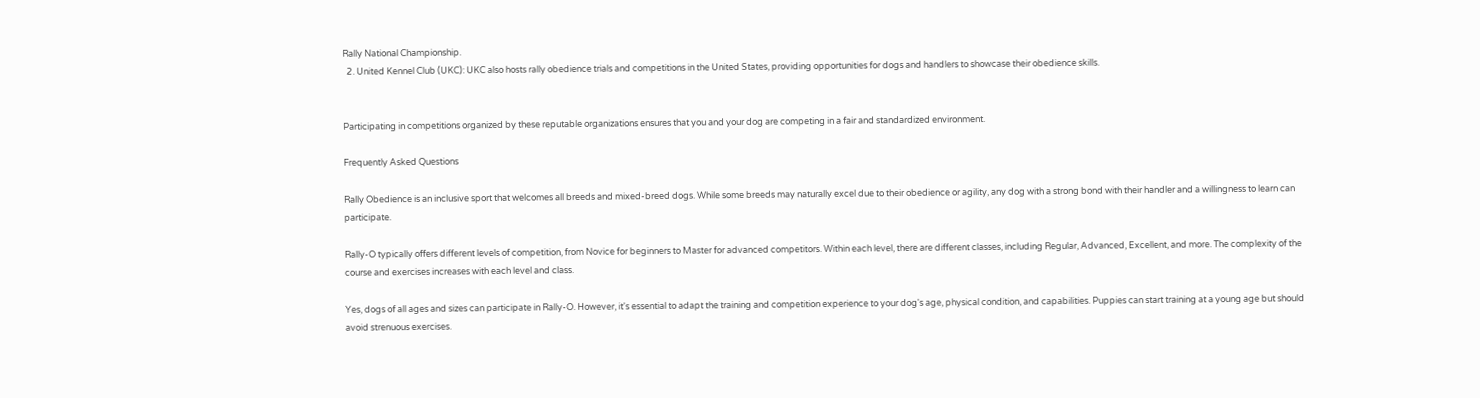Rally National Championship.
  2. United Kennel Club (UKC): UKC also hosts rally obedience trials and competitions in the United States, providing opportunities for dogs and handlers to showcase their obedience skills.


Participating in competitions organized by these reputable organizations ensures that you and your dog are competing in a fair and standardized environment.

Frequently Asked Questions

Rally Obedience is an inclusive sport that welcomes all breeds and mixed-breed dogs. While some breeds may naturally excel due to their obedience or agility, any dog with a strong bond with their handler and a willingness to learn can participate.

Rally-O typically offers different levels of competition, from Novice for beginners to Master for advanced competitors. Within each level, there are different classes, including Regular, Advanced, Excellent, and more. The complexity of the course and exercises increases with each level and class.

Yes, dogs of all ages and sizes can participate in Rally-O. However, it's essential to adapt the training and competition experience to your dog's age, physical condition, and capabilities. Puppies can start training at a young age but should avoid strenuous exercises.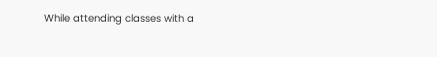While attending classes with a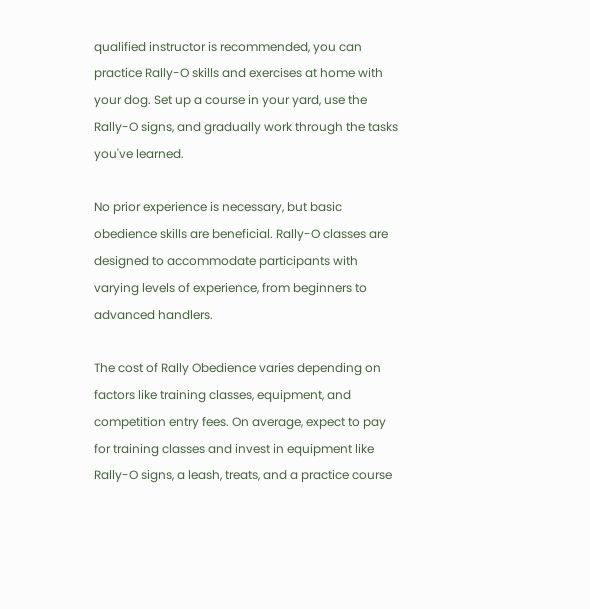qualified instructor is recommended, you can practice Rally-O skills and exercises at home with your dog. Set up a course in your yard, use the Rally-O signs, and gradually work through the tasks you've learned.

No prior experience is necessary, but basic obedience skills are beneficial. Rally-O classes are designed to accommodate participants with varying levels of experience, from beginners to advanced handlers.

The cost of Rally Obedience varies depending on factors like training classes, equipment, and competition entry fees. On average, expect to pay for training classes and invest in equipment like Rally-O signs, a leash, treats, and a practice course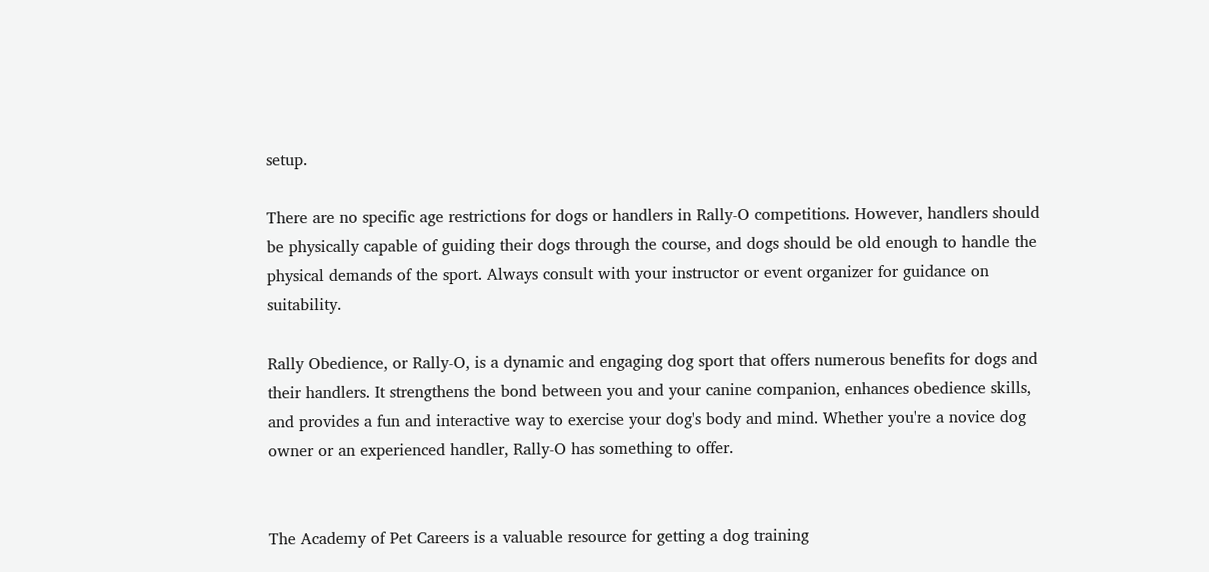setup.

There are no specific age restrictions for dogs or handlers in Rally-O competitions. However, handlers should be physically capable of guiding their dogs through the course, and dogs should be old enough to handle the physical demands of the sport. Always consult with your instructor or event organizer for guidance on suitability.

Rally Obedience, or Rally-O, is a dynamic and engaging dog sport that offers numerous benefits for dogs and their handlers. It strengthens the bond between you and your canine companion, enhances obedience skills, and provides a fun and interactive way to exercise your dog's body and mind. Whether you're a novice dog owner or an experienced handler, Rally-O has something to offer.


The Academy of Pet Careers is a valuable resource for getting a dog training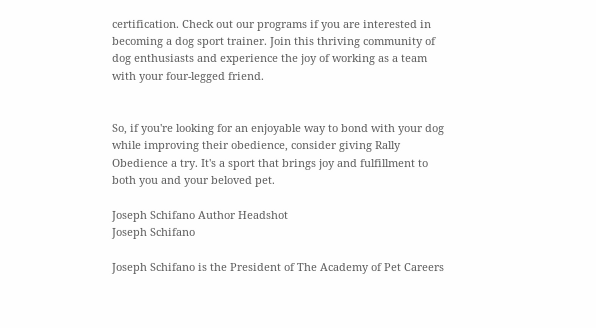certification. Check out our programs if you are interested in becoming a dog sport trainer. Join this thriving community of dog enthusiasts and experience the joy of working as a team with your four-legged friend.


So, if you're looking for an enjoyable way to bond with your dog while improving their obedience, consider giving Rally Obedience a try. It's a sport that brings joy and fulfillment to both you and your beloved pet.

Joseph Schifano Author Headshot
Joseph Schifano

Joseph Schifano is the President of The Academy of Pet Careers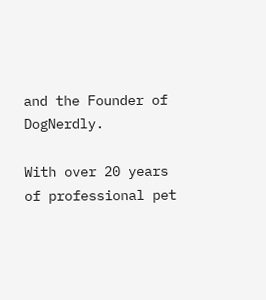and the Founder of DogNerdly.

With over 20 years of professional pet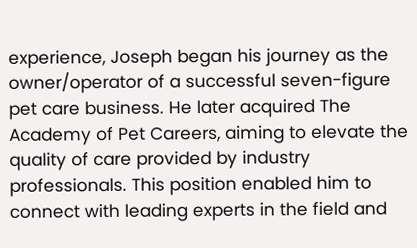experience, Joseph began his journey as the owner/operator of a successful seven-figure pet care business. He later acquired The Academy of Pet Careers, aiming to elevate the quality of care provided by industry professionals. This position enabled him to connect with leading experts in the field and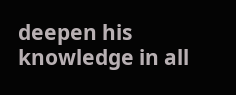deepen his knowledge in all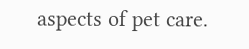aspects of pet care.